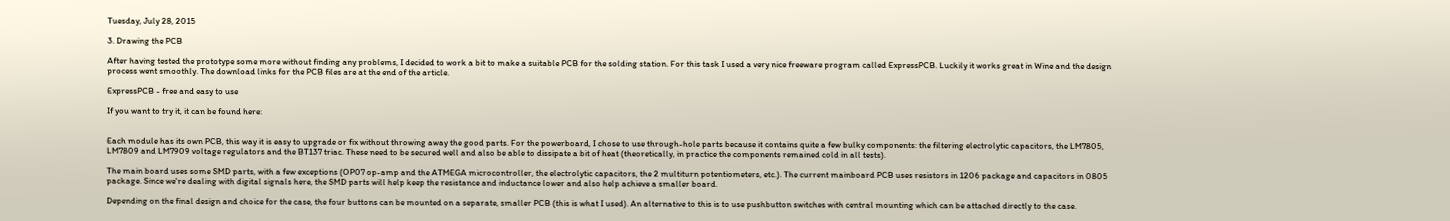Tuesday, July 28, 2015

3. Drawing the PCB

After having tested the prototype some more without finding any problems, I decided to work a bit to make a suitable PCB for the solding station. For this task I used a very nice freeware program called ExpressPCB. Luckily it works great in Wine and the design process went smoothly. The download links for the PCB files are at the end of the article.

ExpressPCB - free and easy to use

If you want to try it, it can be found here:


Each module has its own PCB, this way it is easy to upgrade or fix without throwing away the good parts. For the powerboard, I chose to use through-hole parts because it contains quite a few bulky components: the filtering electrolytic capacitors, the LM7805, LM7809 and LM7909 voltage regulators and the BT137 triac. These need to be secured well and also be able to dissipate a bit of heat (theoretically, in practice the components remained cold in all tests).

The main board uses some SMD parts, with a few exceptions (OP07 op-amp and the ATMEGA microcontroller, the electrolytic capacitors, the 2 multiturn potentiometers, etc.). The current mainboard PCB uses resistors in 1206 package and capacitors in 0805 package. Since we're dealing with digital signals here, the SMD parts will help keep the resistance and inductance lower and also help achieve a smaller board.

Depending on the final design and choice for the case, the four buttons can be mounted on a separate, smaller PCB (this is what I used). An alternative to this is to use pushbutton switches with central mounting which can be attached directly to the case.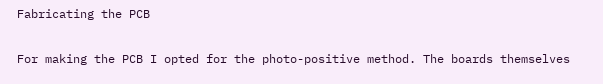Fabricating the PCB

For making the PCB I opted for the photo-positive method. The boards themselves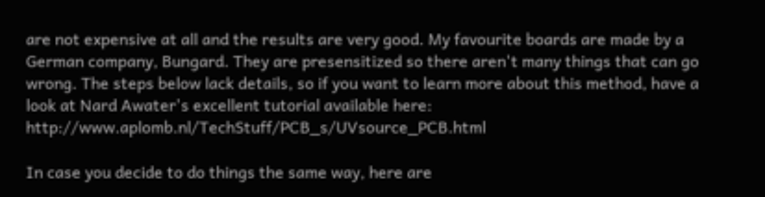are not expensive at all and the results are very good. My favourite boards are made by a German company, Bungard. They are presensitized so there aren't many things that can go wrong. The steps below lack details, so if you want to learn more about this method, have a look at Nard Awater's excellent tutorial available here: http://www.aplomb.nl/TechStuff/PCB_s/UVsource_PCB.html

In case you decide to do things the same way, here are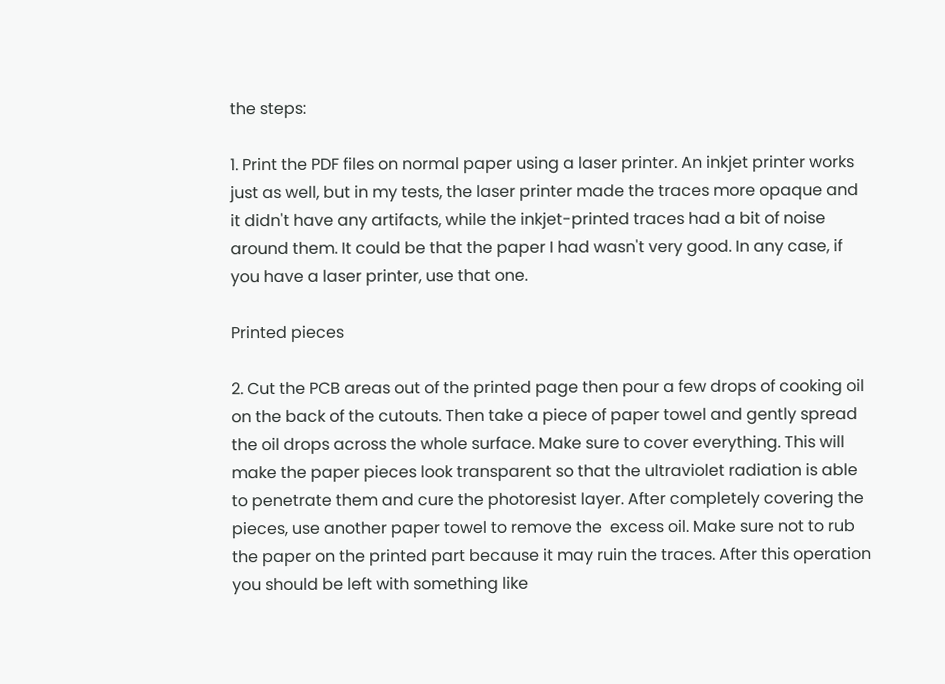the steps:

1. Print the PDF files on normal paper using a laser printer. An inkjet printer works just as well, but in my tests, the laser printer made the traces more opaque and it didn't have any artifacts, while the inkjet-printed traces had a bit of noise around them. It could be that the paper I had wasn't very good. In any case, if you have a laser printer, use that one.

Printed pieces

2. Cut the PCB areas out of the printed page then pour a few drops of cooking oil on the back of the cutouts. Then take a piece of paper towel and gently spread the oil drops across the whole surface. Make sure to cover everything. This will make the paper pieces look transparent so that the ultraviolet radiation is able to penetrate them and cure the photoresist layer. After completely covering the pieces, use another paper towel to remove the  excess oil. Make sure not to rub the paper on the printed part because it may ruin the traces. After this operation you should be left with something like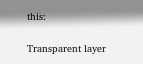this:

Transparent layer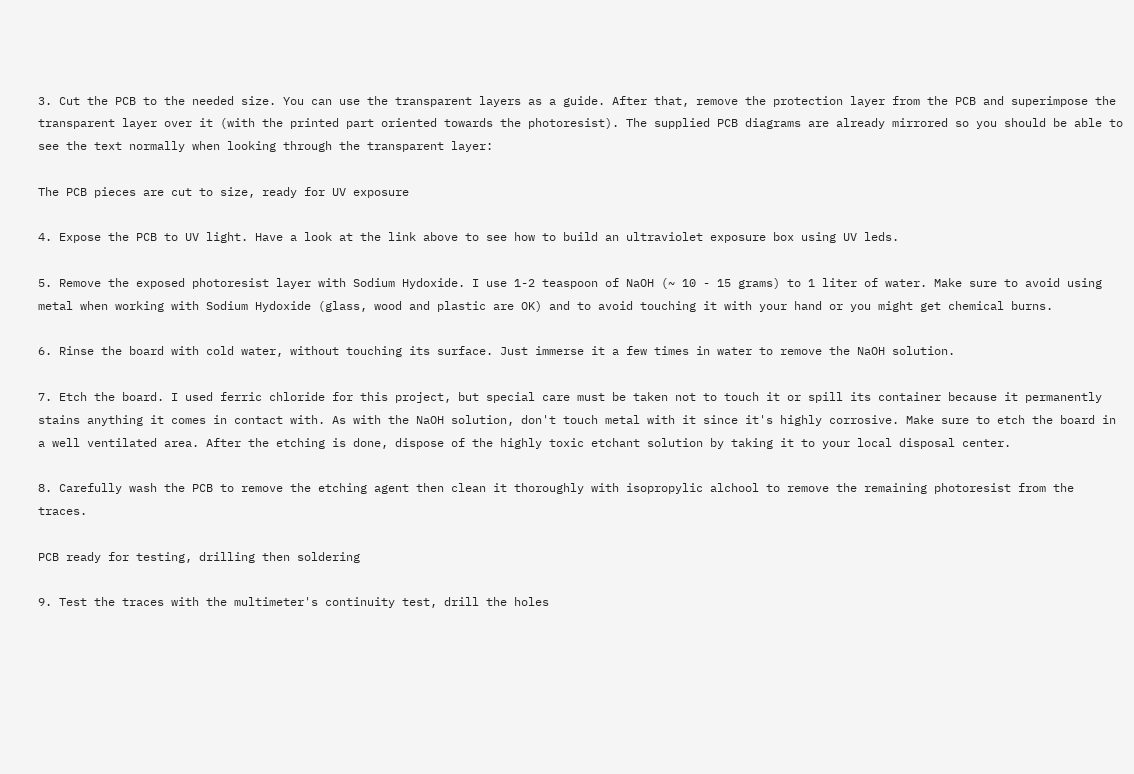3. Cut the PCB to the needed size. You can use the transparent layers as a guide. After that, remove the protection layer from the PCB and superimpose the transparent layer over it (with the printed part oriented towards the photoresist). The supplied PCB diagrams are already mirrored so you should be able to see the text normally when looking through the transparent layer:

The PCB pieces are cut to size, ready for UV exposure

4. Expose the PCB to UV light. Have a look at the link above to see how to build an ultraviolet exposure box using UV leds.

5. Remove the exposed photoresist layer with Sodium Hydoxide. I use 1-2 teaspoon of NaOH (~ 10 - 15 grams) to 1 liter of water. Make sure to avoid using metal when working with Sodium Hydoxide (glass, wood and plastic are OK) and to avoid touching it with your hand or you might get chemical burns.

6. Rinse the board with cold water, without touching its surface. Just immerse it a few times in water to remove the NaOH solution.

7. Etch the board. I used ferric chloride for this project, but special care must be taken not to touch it or spill its container because it permanently stains anything it comes in contact with. As with the NaOH solution, don't touch metal with it since it's highly corrosive. Make sure to etch the board in a well ventilated area. After the etching is done, dispose of the highly toxic etchant solution by taking it to your local disposal center.

8. Carefully wash the PCB to remove the etching agent then clean it thoroughly with isopropylic alchool to remove the remaining photoresist from the traces.

PCB ready for testing, drilling then soldering

9. Test the traces with the multimeter's continuity test, drill the holes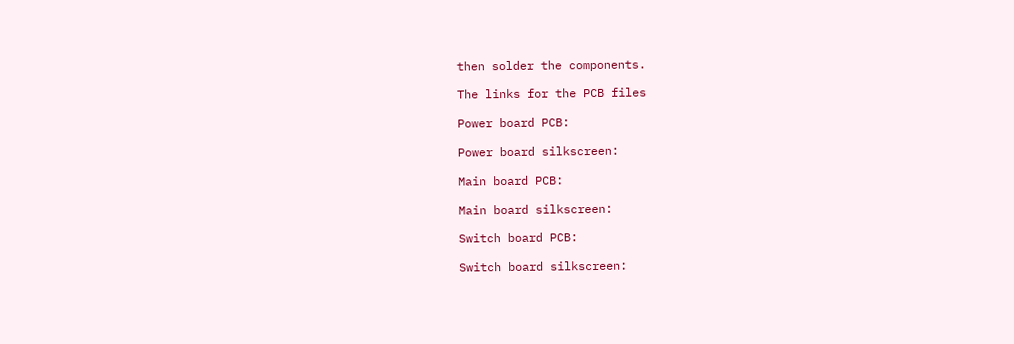then solder the components.

The links for the PCB files

Power board PCB:

Power board silkscreen:

Main board PCB:

Main board silkscreen:

Switch board PCB:

Switch board silkscreen: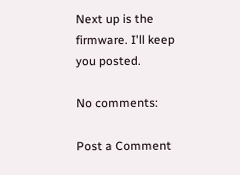Next up is the firmware. I'll keep you posted.

No comments:

Post a Comment